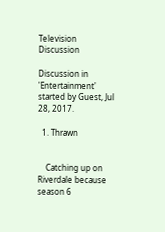Television Discussion

Discussion in 'Entertainment' started by Guest, Jul 28, 2017.

  1. Thrawn


    Catching up on Riverdale because season 6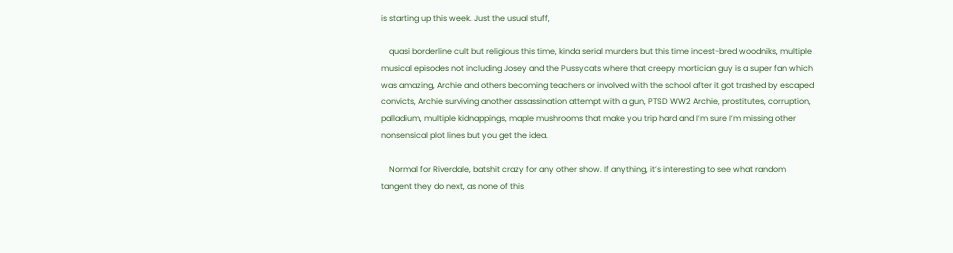is starting up this week. Just the usual stuff,

    quasi borderline cult but religious this time, kinda serial murders but this time incest-bred woodniks, multiple musical episodes not including Josey and the Pussycats where that creepy mortician guy is a super fan which was amazing, Archie and others becoming teachers or involved with the school after it got trashed by escaped convicts, Archie surviving another assassination attempt with a gun, PTSD WW2 Archie, prostitutes, corruption, palladium, multiple kidnappings, maple mushrooms that make you trip hard and I’m sure I’m missing other nonsensical plot lines but you get the idea.

    Normal for Riverdale, batshit crazy for any other show. If anything, it’s interesting to see what random tangent they do next, as none of this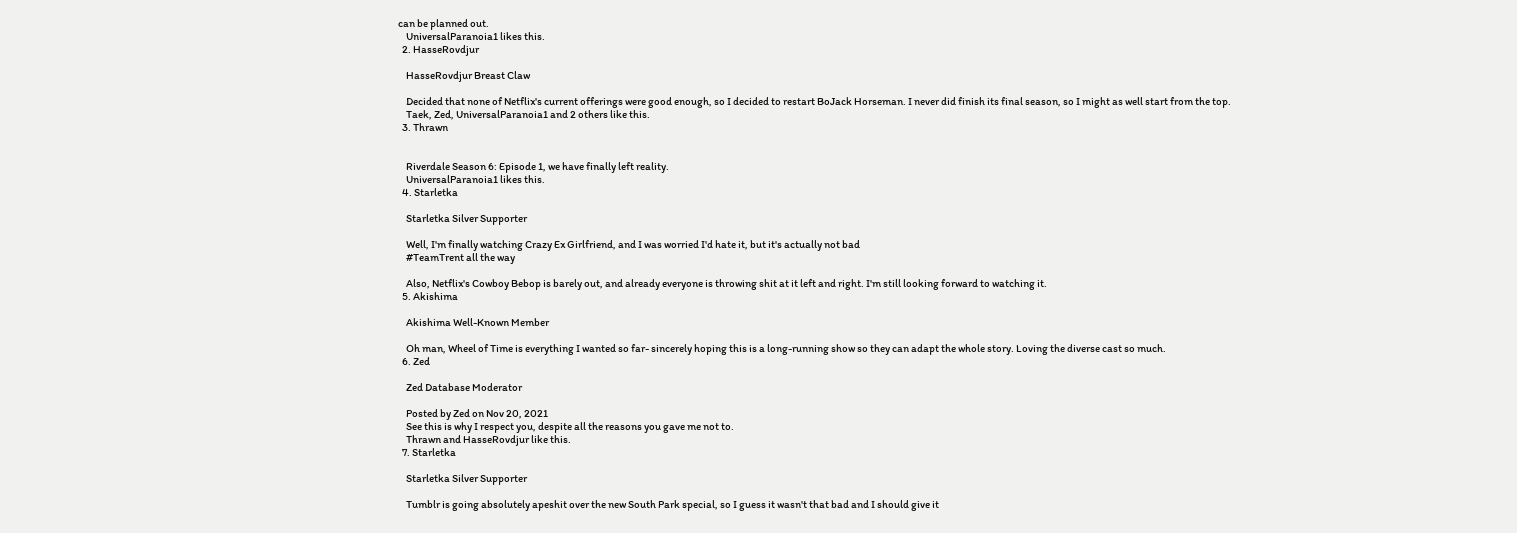can be planned out.
    UniversalParanoia1 likes this.
  2. HasseRovdjur

    HasseRovdjur Breast Claw

    Decided that none of Netflix's current offerings were good enough, so I decided to restart BoJack Horseman. I never did finish its final season, so I might as well start from the top.
    Taek, Zed, UniversalParanoia1 and 2 others like this.
  3. Thrawn


    Riverdale Season 6: Episode 1, we have finally left reality.
    UniversalParanoia1 likes this.
  4. Starletka

    Starletka Silver Supporter

    Well, I'm finally watching Crazy Ex Girlfriend, and I was worried I'd hate it, but it's actually not bad
    #TeamTrent all the way

    Also, Netflix's Cowboy Bebop is barely out, and already everyone is throwing shit at it left and right. I'm still looking forward to watching it.
  5. Akishima

    Akishima Well-Known Member

    Oh man, Wheel of Time is everything I wanted so far- sincerely hoping this is a long-running show so they can adapt the whole story. Loving the diverse cast so much.
  6. Zed

    Zed Database Moderator

    Posted by Zed on Nov 20, 2021
    See this is why I respect you, despite all the reasons you gave me not to.
    Thrawn and HasseRovdjur like this.
  7. Starletka

    Starletka Silver Supporter

    Tumblr is going absolutely apeshit over the new South Park special, so I guess it wasn't that bad and I should give it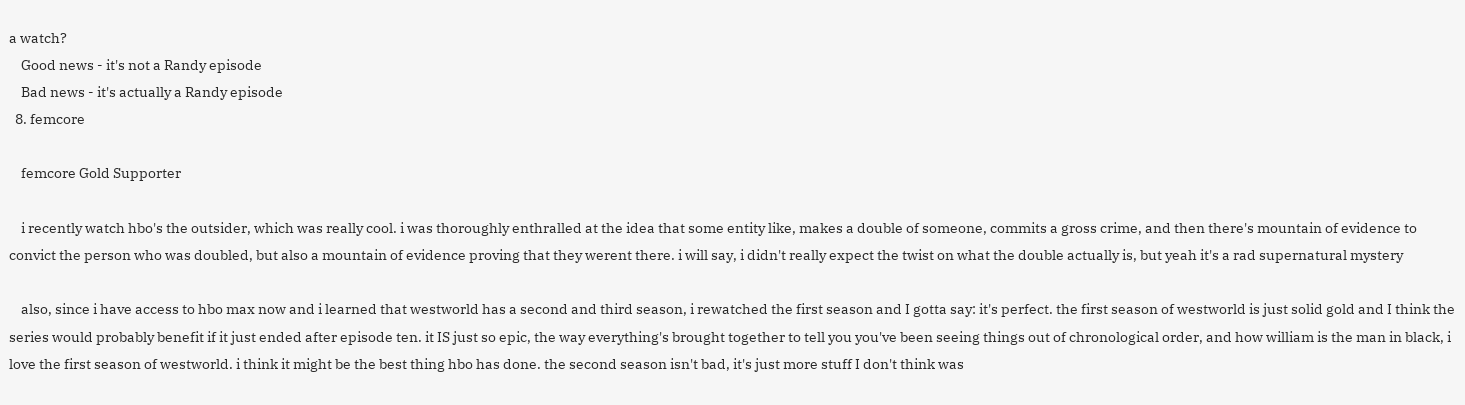a watch?
    Good news - it's not a Randy episode
    Bad news - it's actually a Randy episode
  8. femcore

    femcore Gold Supporter

    i recently watch hbo's the outsider, which was really cool. i was thoroughly enthralled at the idea that some entity like, makes a double of someone, commits a gross crime, and then there's mountain of evidence to convict the person who was doubled, but also a mountain of evidence proving that they werent there. i will say, i didn't really expect the twist on what the double actually is, but yeah it's a rad supernatural mystery

    also, since i have access to hbo max now and i learned that westworld has a second and third season, i rewatched the first season and I gotta say: it's perfect. the first season of westworld is just solid gold and I think the series would probably benefit if it just ended after episode ten. it IS just so epic, the way everything's brought together to tell you you've been seeing things out of chronological order, and how william is the man in black, i love the first season of westworld. i think it might be the best thing hbo has done. the second season isn't bad, it's just more stuff I don't think was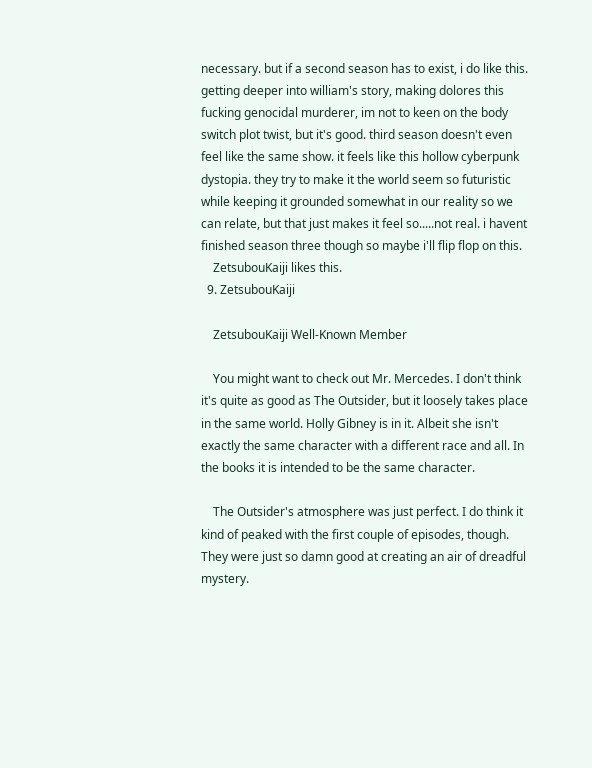necessary. but if a second season has to exist, i do like this. getting deeper into william's story, making dolores this fucking genocidal murderer, im not to keen on the body switch plot twist, but it's good. third season doesn't even feel like the same show. it feels like this hollow cyberpunk dystopia. they try to make it the world seem so futuristic while keeping it grounded somewhat in our reality so we can relate, but that just makes it feel so.....not real. i havent finished season three though so maybe i'll flip flop on this.
    ZetsubouKaiji likes this.
  9. ZetsubouKaiji

    ZetsubouKaiji Well-Known Member

    You might want to check out Mr. Mercedes. I don't think it's quite as good as The Outsider, but it loosely takes place in the same world. Holly Gibney is in it. Albeit she isn't exactly the same character with a different race and all. In the books it is intended to be the same character.

    The Outsider's atmosphere was just perfect. I do think it kind of peaked with the first couple of episodes, though. They were just so damn good at creating an air of dreadful mystery.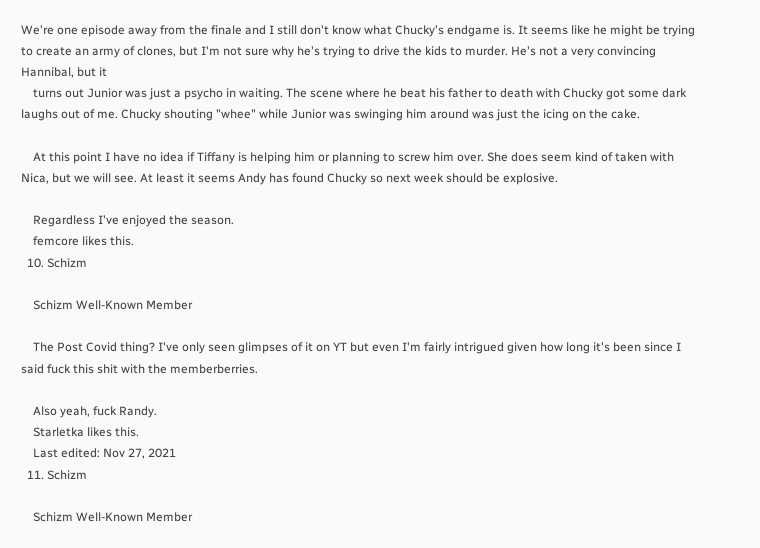We're one episode away from the finale and I still don't know what Chucky's endgame is. It seems like he might be trying to create an army of clones, but I'm not sure why he's trying to drive the kids to murder. He's not a very convincing Hannibal, but it
    turns out Junior was just a psycho in waiting. The scene where he beat his father to death with Chucky got some dark laughs out of me. Chucky shouting "whee" while Junior was swinging him around was just the icing on the cake.

    At this point I have no idea if Tiffany is helping him or planning to screw him over. She does seem kind of taken with Nica, but we will see. At least it seems Andy has found Chucky so next week should be explosive.

    Regardless I've enjoyed the season.
    femcore likes this.
  10. Schizm

    Schizm Well-Known Member

    The Post Covid thing? I've only seen glimpses of it on YT but even I'm fairly intrigued given how long it's been since I said fuck this shit with the memberberries.

    Also yeah, fuck Randy.
    Starletka likes this.
    Last edited: Nov 27, 2021
  11. Schizm

    Schizm Well-Known Member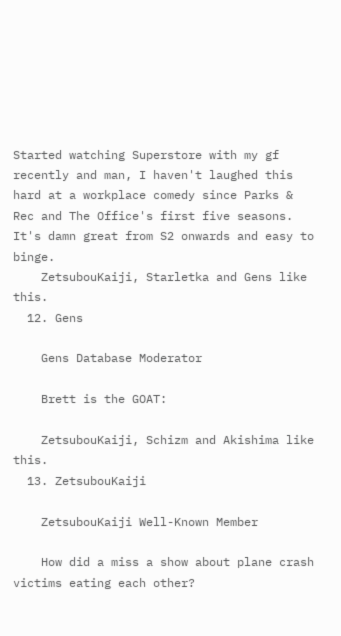Started watching Superstore with my gf recently and man, I haven't laughed this hard at a workplace comedy since Parks & Rec and The Office's first five seasons. It's damn great from S2 onwards and easy to binge.
    ZetsubouKaiji, Starletka and Gens like this.
  12. Gens

    Gens Database Moderator

    Brett is the GOAT:

    ZetsubouKaiji, Schizm and Akishima like this.
  13. ZetsubouKaiji

    ZetsubouKaiji Well-Known Member

    How did a miss a show about plane crash victims eating each other?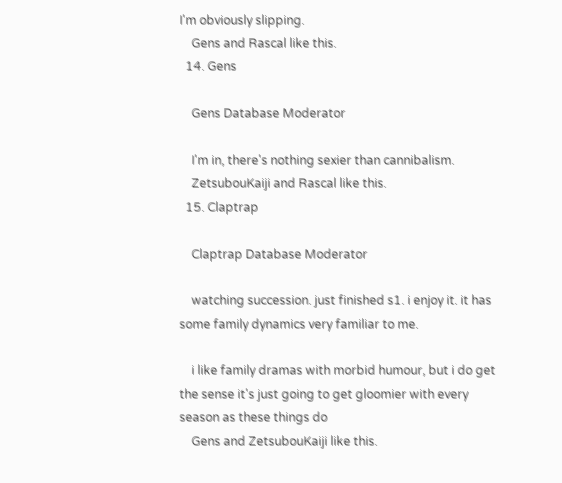I'm obviously slipping.
    Gens and Rascal like this.
  14. Gens

    Gens Database Moderator

    I'm in, there's nothing sexier than cannibalism.
    ZetsubouKaiji and Rascal like this.
  15. Claptrap

    Claptrap Database Moderator

    watching succession. just finished s1. i enjoy it. it has some family dynamics very familiar to me.

    i like family dramas with morbid humour, but i do get the sense it's just going to get gloomier with every season as these things do
    Gens and ZetsubouKaiji like this.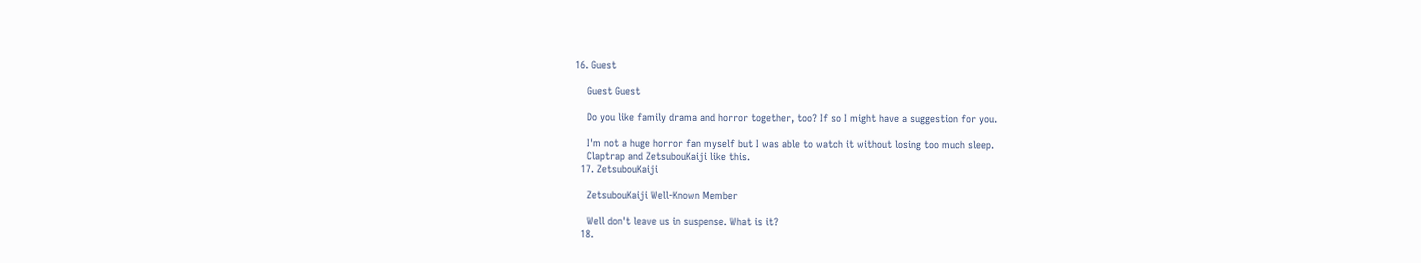16. Guest

    Guest Guest

    Do you like family drama and horror together, too? If so I might have a suggestion for you.

    I'm not a huge horror fan myself but I was able to watch it without losing too much sleep.
    Claptrap and ZetsubouKaiji like this.
  17. ZetsubouKaiji

    ZetsubouKaiji Well-Known Member

    Well don't leave us in suspense. What is it?
  18.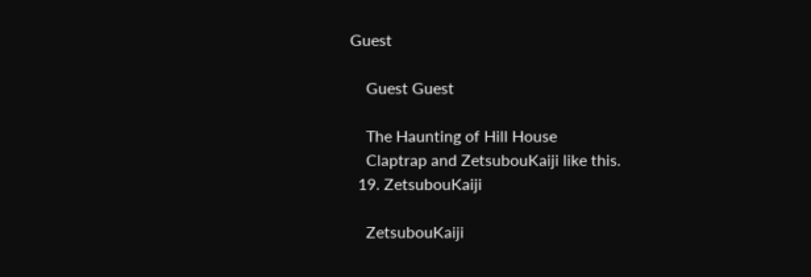Guest

    Guest Guest

    The Haunting of Hill House
    Claptrap and ZetsubouKaiji like this.
  19. ZetsubouKaiji

    ZetsubouKaiji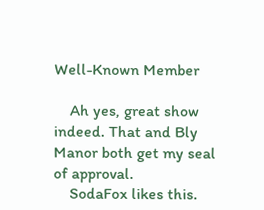Well-Known Member

    Ah yes, great show indeed. That and Bly Manor both get my seal of approval.
    SodaFox likes this.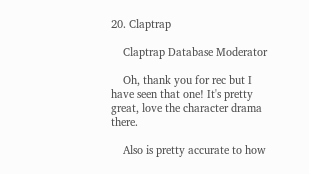20. Claptrap

    Claptrap Database Moderator

    Oh, thank you for rec but I have seen that one! It's pretty great, love the character drama there.

    Also is pretty accurate to how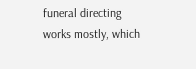funeral directing works mostly, which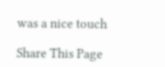was a nice touch

Share This Page